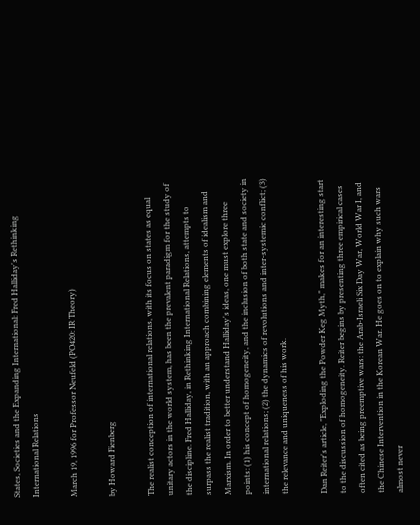States, Societies and the Expanding International: Fred Halliday's Rethinking International Relations

March 19, 1996 for Professor Neufeld (PO420: IR Theory)

by Howard Fienberg

The realist conception of international relations, with its focus on states as equal unitary actors in the world system, has been the prevalent paradigm for the study of the discipline. Fred Halliday, in Rethinking International Relations, attempts to surpass the realist tradition, with an approach combining elements of idealism and Marxism. In order to better understand Halliday's ideas, one must explore three points: (1) his concept of homogeneity, and the inclusion of both state and society in international relations; (2) the dynamics of revolutions and inter-systemic conflict; (3) the relevance and uniqueness of his work.

Dan Reiter's article, "Exploding the Powder Keg Myth," makes for an interesting start to the discussion of homogeneity. Reiter begins by presenting three empirical cases often cited as being preemptive wars: the Arab-Israeli Six Day War, World War I, and the Chinese Intervention in the Korean War. He goes on to explain why such wars almost never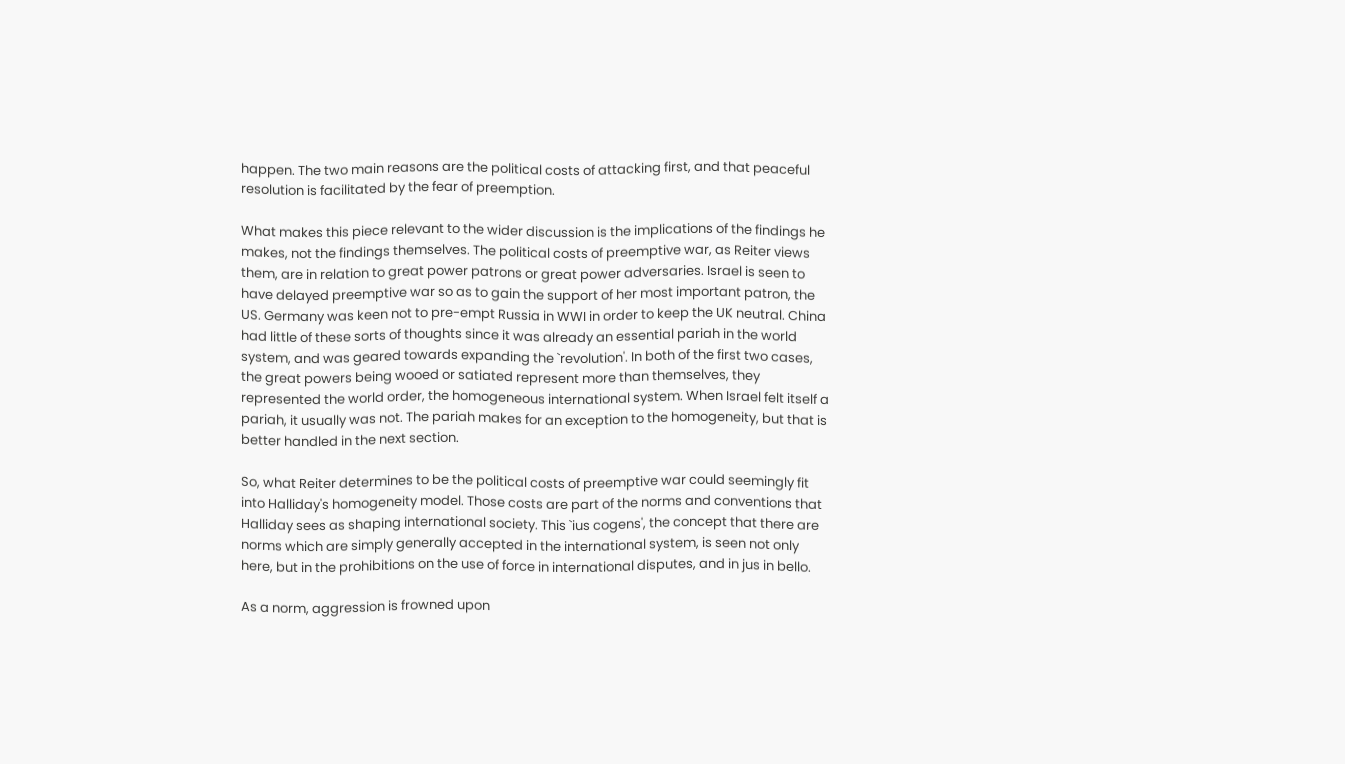happen. The two main reasons are the political costs of attacking first, and that peaceful resolution is facilitated by the fear of preemption.

What makes this piece relevant to the wider discussion is the implications of the findings he makes, not the findings themselves. The political costs of preemptive war, as Reiter views them, are in relation to great power patrons or great power adversaries. Israel is seen to have delayed preemptive war so as to gain the support of her most important patron, the US. Germany was keen not to pre-empt Russia in WWI in order to keep the UK neutral. China had little of these sorts of thoughts since it was already an essential pariah in the world system, and was geared towards expanding the `revolution'. In both of the first two cases, the great powers being wooed or satiated represent more than themselves, they represented the world order, the homogeneous international system. When Israel felt itself a pariah, it usually was not. The pariah makes for an exception to the homogeneity, but that is better handled in the next section.

So, what Reiter determines to be the political costs of preemptive war could seemingly fit into Halliday's homogeneity model. Those costs are part of the norms and conventions that Halliday sees as shaping international society. This `ius cogens', the concept that there are norms which are simply generally accepted in the international system, is seen not only here, but in the prohibitions on the use of force in international disputes, and in jus in bello.

As a norm, aggression is frowned upon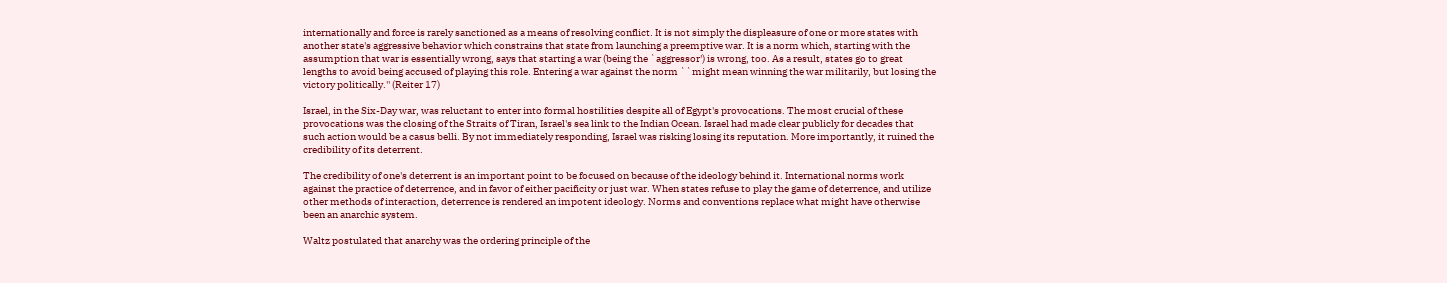internationally and force is rarely sanctioned as a means of resolving conflict. It is not simply the displeasure of one or more states with another state's aggressive behavior which constrains that state from launching a preemptive war. It is a norm which, starting with the assumption that war is essentially wrong, says that starting a war (being the `aggressor') is wrong, too. As a result, states go to great lengths to avoid being accused of playing this role. Entering a war against the norm ``might mean winning the war militarily, but losing the victory politically.'' (Reiter 17)

Israel, in the Six-Day war, was reluctant to enter into formal hostilities despite all of Egypt's provocations. The most crucial of these provocations was the closing of the Straits of Tiran, Israel's sea link to the Indian Ocean. Israel had made clear publicly for decades that such action would be a casus belli. By not immediately responding, Israel was risking losing its reputation. More importantly, it ruined the credibility of its deterrent.

The credibility of one's deterrent is an important point to be focused on because of the ideology behind it. International norms work against the practice of deterrence, and in favor of either pacificity or just war. When states refuse to play the game of deterrence, and utilize other methods of interaction, deterrence is rendered an impotent ideology. Norms and conventions replace what might have otherwise been an anarchic system.

Waltz postulated that anarchy was the ordering principle of the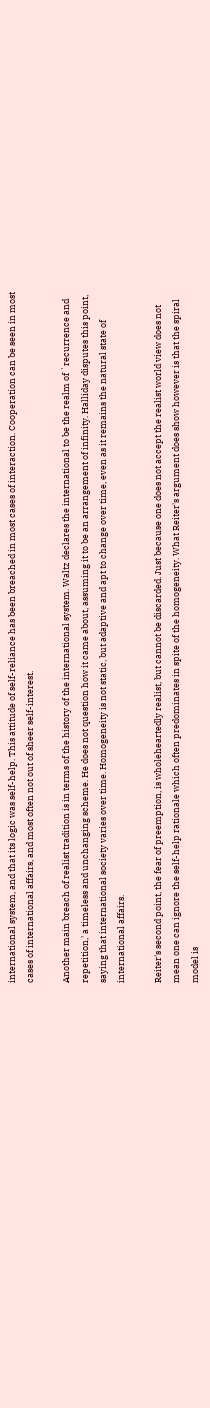international system, and that its logic was self-help. This attitude of self-reliance has been breached in most cases of interaction. Cooperation can be seen in most cases of international affairs, and most often not out of sheer self-interest.

Another main breach of realist tradition is in terms of the history of the international system. Waltz declares the international to be the realm of `recurrence and repetition,' a timeless and unchanging scheme. He does not question how it came about, assuming it to be an arrangement of infinity. Halliday disputes this point, saying that international society varies over time. Homogeneity is not static, but adaptive and apt to change over time, even as it remains the natural state of international affairs.

Reiter's second point, the fear of preemption, is wholeheartedly realist, but cannot be discarded. Just because one does not accept the realist world view does not mean one can ignore the self-help rationale which often predominates in spite of the homogeneity. What Reiter's argument does show however is that the spiral model is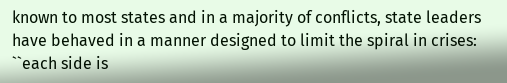known to most states and in a majority of conflicts, state leaders have behaved in a manner designed to limit the spiral in crises: ``each side is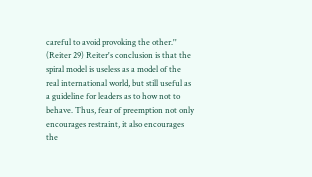careful to avoid provoking the other.'' (Reiter 29) Reiter's conclusion is that the spiral model is useless as a model of the real international world, but still useful as a guideline for leaders as to how not to behave. Thus, fear of preemption not only encourages restraint, it also encourages the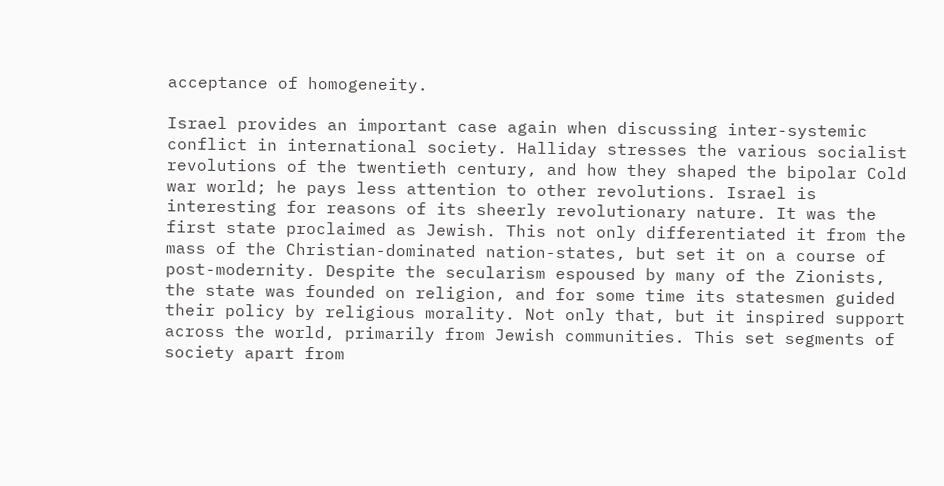acceptance of homogeneity.

Israel provides an important case again when discussing inter-systemic conflict in international society. Halliday stresses the various socialist revolutions of the twentieth century, and how they shaped the bipolar Cold war world; he pays less attention to other revolutions. Israel is interesting for reasons of its sheerly revolutionary nature. It was the first state proclaimed as Jewish. This not only differentiated it from the mass of the Christian-dominated nation-states, but set it on a course of post-modernity. Despite the secularism espoused by many of the Zionists, the state was founded on religion, and for some time its statesmen guided their policy by religious morality. Not only that, but it inspired support across the world, primarily from Jewish communities. This set segments of society apart from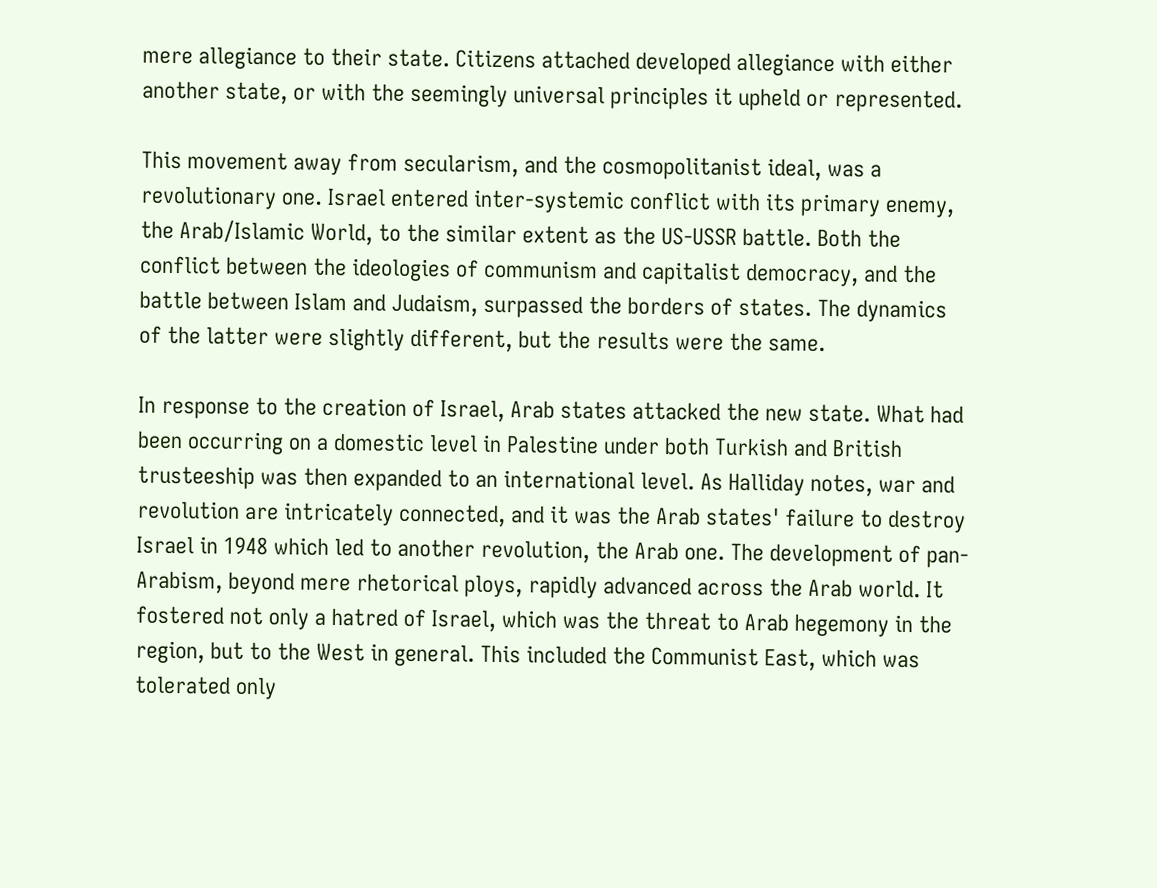mere allegiance to their state. Citizens attached developed allegiance with either another state, or with the seemingly universal principles it upheld or represented.

This movement away from secularism, and the cosmopolitanist ideal, was a revolutionary one. Israel entered inter-systemic conflict with its primary enemy, the Arab/Islamic World, to the similar extent as the US-USSR battle. Both the conflict between the ideologies of communism and capitalist democracy, and the battle between Islam and Judaism, surpassed the borders of states. The dynamics of the latter were slightly different, but the results were the same.

In response to the creation of Israel, Arab states attacked the new state. What had been occurring on a domestic level in Palestine under both Turkish and British trusteeship was then expanded to an international level. As Halliday notes, war and revolution are intricately connected, and it was the Arab states' failure to destroy Israel in 1948 which led to another revolution, the Arab one. The development of pan-Arabism, beyond mere rhetorical ploys, rapidly advanced across the Arab world. It fostered not only a hatred of Israel, which was the threat to Arab hegemony in the region, but to the West in general. This included the Communist East, which was tolerated only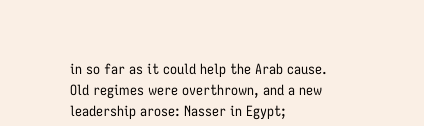in so far as it could help the Arab cause. Old regimes were overthrown, and a new leadership arose: Nasser in Egypt;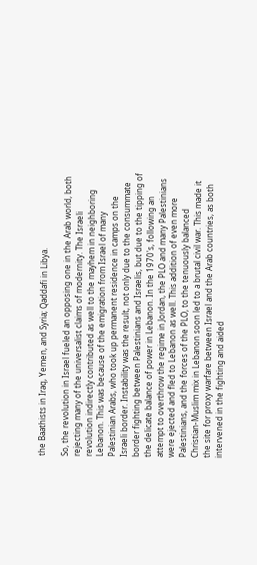the Baathists in Iraq, Yemen, and Syria; Qaddafi in Libya.

So, the revolution in Israel fueled an opposing one in the Arab world, both rejecting many of the universalist claims of modernity. The Israeli revolution indirectly contributed as well to the mayhem in neighboring Lebanon. This was because of the emigration from Israel of many Palestinian Arabs, who took up permanent residence in camps on the Israeli border. Instability was the result, not only due to the consummate border fighting between Palestinians and Israelis, but due to the tipping of the delicate balance of power in Lebanon. In the 1970's, following an attempt to overthrow the regime in Jordan, the PLO and many Palestinians were ejected and fled to Lebanon as well. This addition of even more Palestinians, and the forces of the PLO, to the tenuously balanced Christian-Muslim mix in Lebanon soon led to a brutal civil war. This made it the site for proxy warfare between Israel and the Arab countries, as both intervened in the fighting and aided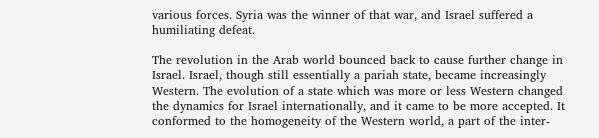various forces. Syria was the winner of that war, and Israel suffered a humiliating defeat.

The revolution in the Arab world bounced back to cause further change in Israel. Israel, though still essentially a pariah state, became increasingly Western. The evolution of a state which was more or less Western changed the dynamics for Israel internationally, and it came to be more accepted. It conformed to the homogeneity of the Western world, a part of the inter-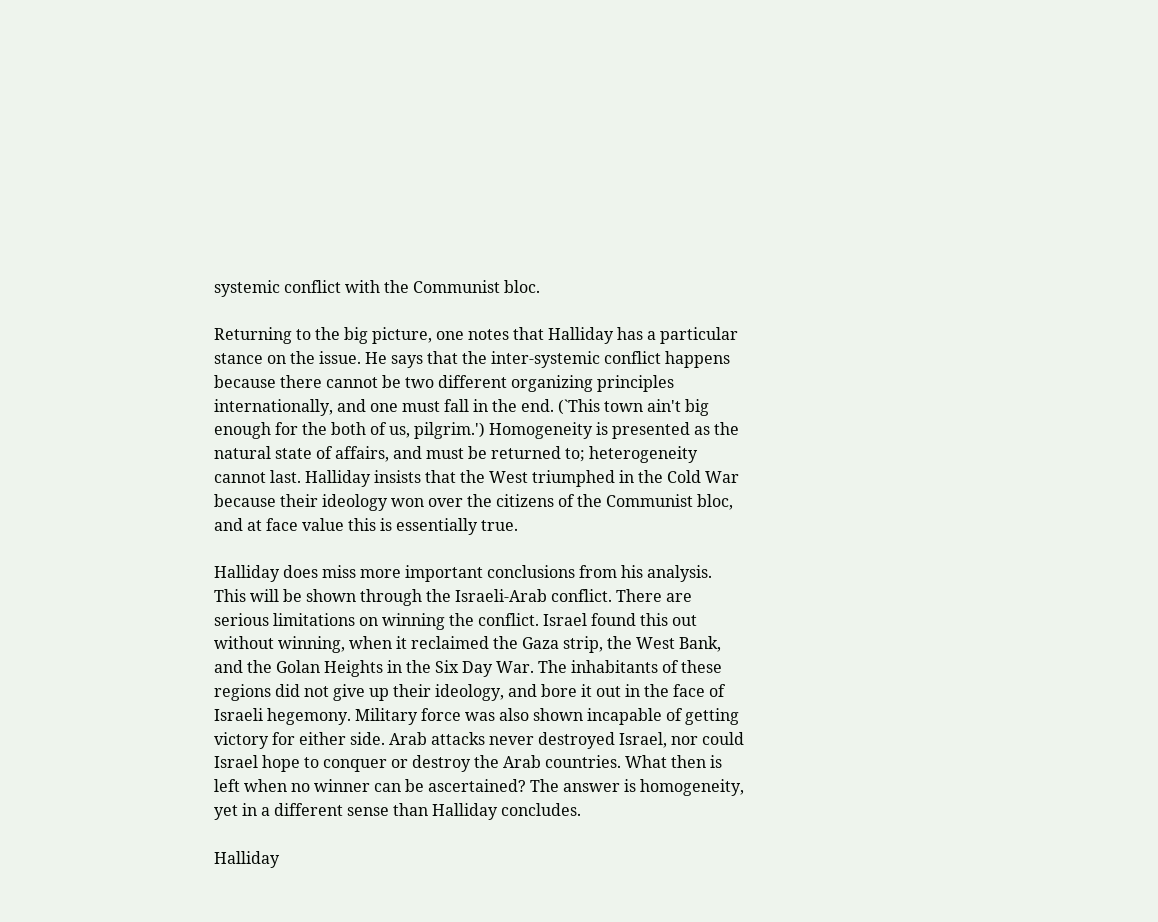systemic conflict with the Communist bloc.

Returning to the big picture, one notes that Halliday has a particular stance on the issue. He says that the inter-systemic conflict happens because there cannot be two different organizing principles internationally, and one must fall in the end. (`This town ain't big enough for the both of us, pilgrim.') Homogeneity is presented as the natural state of affairs, and must be returned to; heterogeneity cannot last. Halliday insists that the West triumphed in the Cold War because their ideology won over the citizens of the Communist bloc, and at face value this is essentially true.

Halliday does miss more important conclusions from his analysis. This will be shown through the Israeli-Arab conflict. There are serious limitations on winning the conflict. Israel found this out without winning, when it reclaimed the Gaza strip, the West Bank, and the Golan Heights in the Six Day War. The inhabitants of these regions did not give up their ideology, and bore it out in the face of Israeli hegemony. Military force was also shown incapable of getting victory for either side. Arab attacks never destroyed Israel, nor could Israel hope to conquer or destroy the Arab countries. What then is left when no winner can be ascertained? The answer is homogeneity, yet in a different sense than Halliday concludes.

Halliday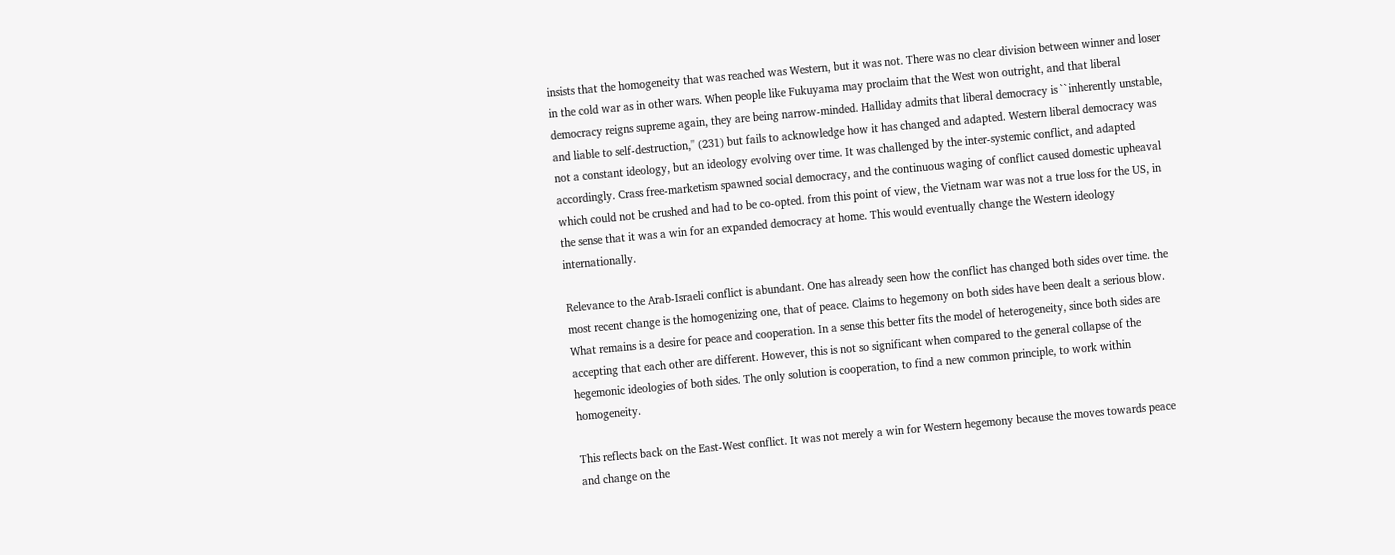insists that the homogeneity that was reached was Western, but it was not. There was no clear division between winner and loser in the cold war as in other wars. When people like Fukuyama may proclaim that the West won outright, and that liberal democracy reigns supreme again, they are being narrow-minded. Halliday admits that liberal democracy is ``inherently unstable, and liable to self-destruction,'' (231) but fails to acknowledge how it has changed and adapted. Western liberal democracy was not a constant ideology, but an ideology evolving over time. It was challenged by the inter-systemic conflict, and adapted accordingly. Crass free-marketism spawned social democracy, and the continuous waging of conflict caused domestic upheaval which could not be crushed and had to be co-opted. from this point of view, the Vietnam war was not a true loss for the US, in the sense that it was a win for an expanded democracy at home. This would eventually change the Western ideology internationally.

Relevance to the Arab-Israeli conflict is abundant. One has already seen how the conflict has changed both sides over time. the most recent change is the homogenizing one, that of peace. Claims to hegemony on both sides have been dealt a serious blow. What remains is a desire for peace and cooperation. In a sense this better fits the model of heterogeneity, since both sides are accepting that each other are different. However, this is not so significant when compared to the general collapse of the hegemonic ideologies of both sides. The only solution is cooperation, to find a new common principle, to work within homogeneity.

This reflects back on the East-West conflict. It was not merely a win for Western hegemony because the moves towards peace and change on the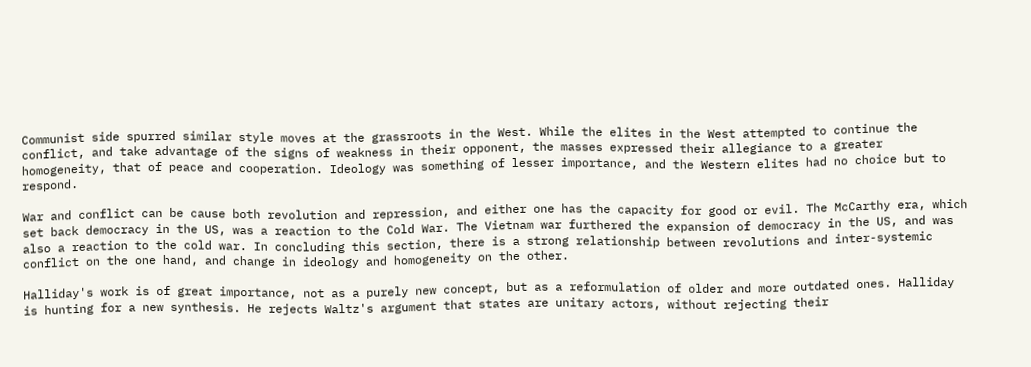Communist side spurred similar style moves at the grassroots in the West. While the elites in the West attempted to continue the conflict, and take advantage of the signs of weakness in their opponent, the masses expressed their allegiance to a greater homogeneity, that of peace and cooperation. Ideology was something of lesser importance, and the Western elites had no choice but to respond.

War and conflict can be cause both revolution and repression, and either one has the capacity for good or evil. The McCarthy era, which set back democracy in the US, was a reaction to the Cold War. The Vietnam war furthered the expansion of democracy in the US, and was also a reaction to the cold war. In concluding this section, there is a strong relationship between revolutions and inter-systemic conflict on the one hand, and change in ideology and homogeneity on the other.

Halliday's work is of great importance, not as a purely new concept, but as a reformulation of older and more outdated ones. Halliday is hunting for a new synthesis. He rejects Waltz's argument that states are unitary actors, without rejecting their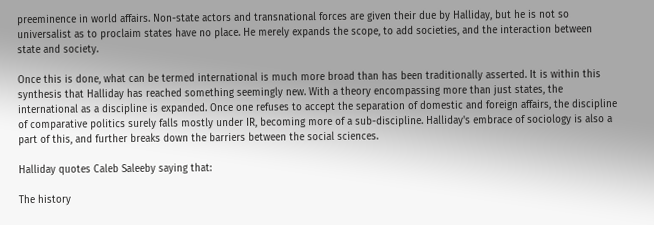preeminence in world affairs. Non-state actors and transnational forces are given their due by Halliday, but he is not so universalist as to proclaim states have no place. He merely expands the scope, to add societies, and the interaction between state and society.

Once this is done, what can be termed international is much more broad than has been traditionally asserted. It is within this synthesis that Halliday has reached something seemingly new. With a theory encompassing more than just states, the international as a discipline is expanded. Once one refuses to accept the separation of domestic and foreign affairs, the discipline of comparative politics surely falls mostly under IR, becoming more of a sub-discipline. Halliday's embrace of sociology is also a part of this, and further breaks down the barriers between the social sciences.

Halliday quotes Caleb Saleeby saying that:

The history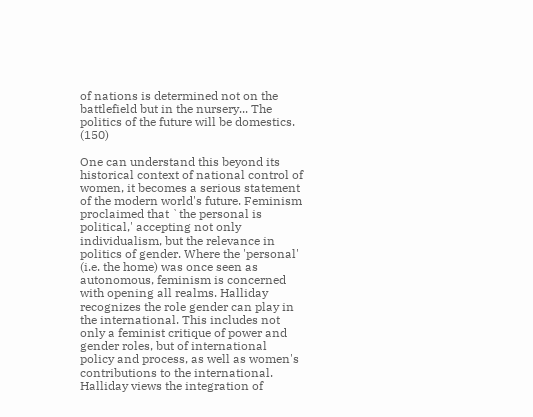of nations is determined not on the battlefield but in the nursery... The politics of the future will be domestics. (150)

One can understand this beyond its historical context of national control of women, it becomes a serious statement of the modern world's future. Feminism proclaimed that `the personal is political,' accepting not only individualism, but the relevance in politics of gender. Where the 'personal' (i.e. the home) was once seen as autonomous, feminism is concerned with opening all realms. Halliday recognizes the role gender can play in the international. This includes not only a feminist critique of power and gender roles, but of international policy and process, as well as women's contributions to the international. Halliday views the integration of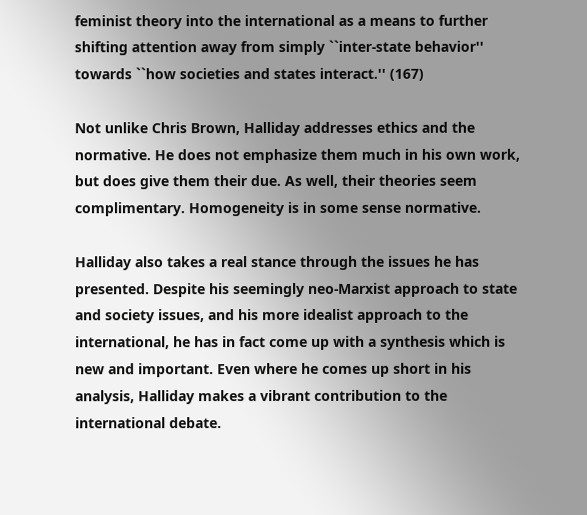feminist theory into the international as a means to further shifting attention away from simply ``inter-state behavior'' towards ``how societies and states interact.'' (167)

Not unlike Chris Brown, Halliday addresses ethics and the normative. He does not emphasize them much in his own work, but does give them their due. As well, their theories seem complimentary. Homogeneity is in some sense normative.

Halliday also takes a real stance through the issues he has presented. Despite his seemingly neo-Marxist approach to state and society issues, and his more idealist approach to the international, he has in fact come up with a synthesis which is new and important. Even where he comes up short in his analysis, Halliday makes a vibrant contribution to the international debate.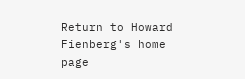Return to Howard Fienberg's home page